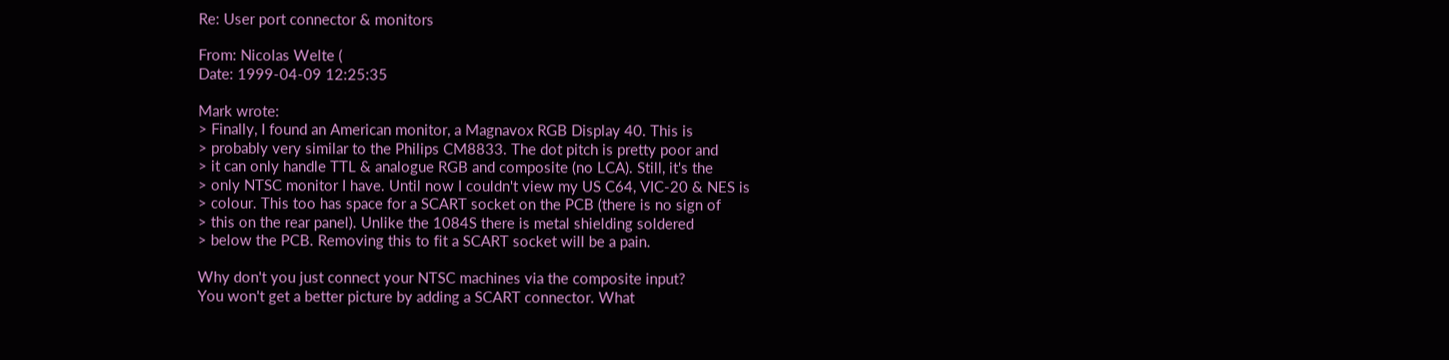Re: User port connector & monitors

From: Nicolas Welte (
Date: 1999-04-09 12:25:35

Mark wrote:
> Finally, I found an American monitor, a Magnavox RGB Display 40. This is
> probably very similar to the Philips CM8833. The dot pitch is pretty poor and
> it can only handle TTL & analogue RGB and composite (no LCA). Still, it's the
> only NTSC monitor I have. Until now I couldn't view my US C64, VIC-20 & NES is
> colour. This too has space for a SCART socket on the PCB (there is no sign of
> this on the rear panel). Unlike the 1084S there is metal shielding soldered
> below the PCB. Removing this to fit a SCART socket will be a pain.

Why don't you just connect your NTSC machines via the composite input?
You won't get a better picture by adding a SCART connector. What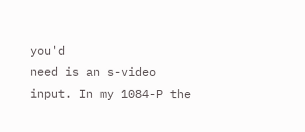you'd
need is an s-video input. In my 1084-P the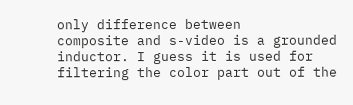only difference between
composite and s-video is a grounded inductor. I guess it is used for
filtering the color part out of the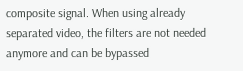composite signal. When using already
separated video, the filters are not needed anymore and can be bypassed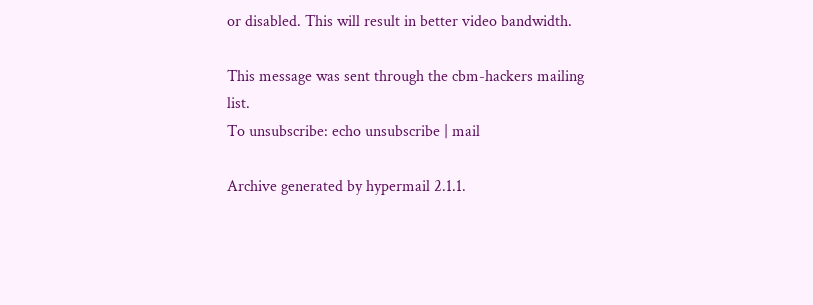or disabled. This will result in better video bandwidth.

This message was sent through the cbm-hackers mailing list.
To unsubscribe: echo unsubscribe | mail

Archive generated by hypermail 2.1.1.